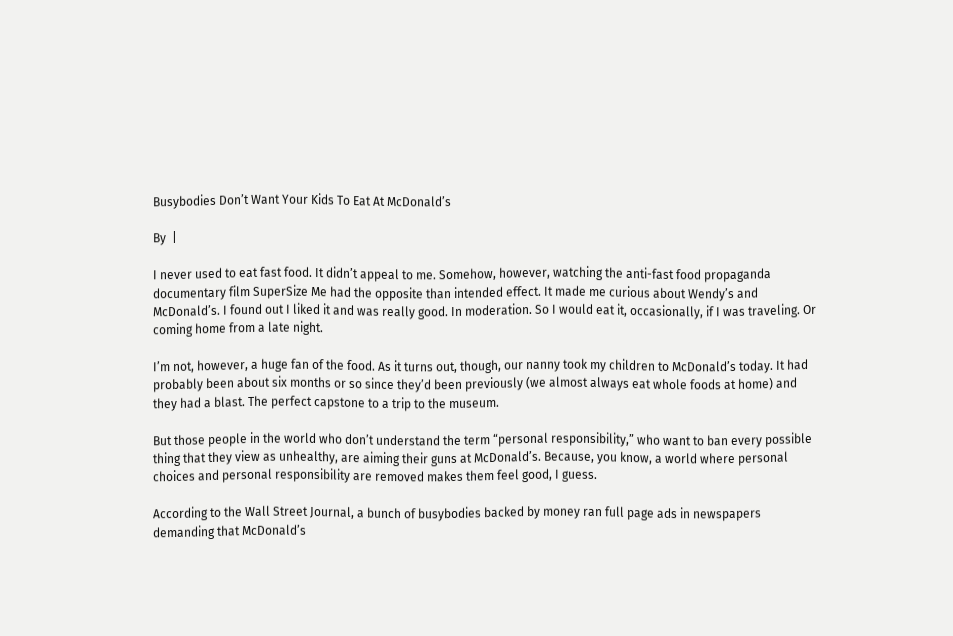Busybodies Don’t Want Your Kids To Eat At McDonald’s

By  |

I never used to eat fast food. It didn’t appeal to me. Somehow, however, watching the anti-fast food propaganda documentary film SuperSize Me had the opposite than intended effect. It made me curious about Wendy’s and McDonald’s. I found out I liked it and was really good. In moderation. So I would eat it, occasionally, if I was traveling. Or coming home from a late night.

I’m not, however, a huge fan of the food. As it turns out, though, our nanny took my children to McDonald’s today. It had probably been about six months or so since they’d been previously (we almost always eat whole foods at home) and they had a blast. The perfect capstone to a trip to the museum.

But those people in the world who don’t understand the term “personal responsibility,” who want to ban every possible thing that they view as unhealthy, are aiming their guns at McDonald’s. Because, you know, a world where personal choices and personal responsibility are removed makes them feel good, I guess.

According to the Wall Street Journal, a bunch of busybodies backed by money ran full page ads in newspapers demanding that McDonald’s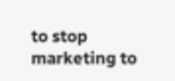to stop marketing to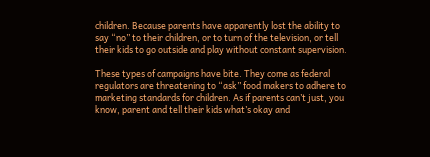children. Because parents have apparently lost the ability to say “no” to their children, or to turn of the television, or tell their kids to go outside and play without constant supervision.

These types of campaigns have bite. They come as federal regulators are threatening to “ask” food makers to adhere to marketing standards for children. As if parents can’t just, you know, parent and tell their kids what’s okay and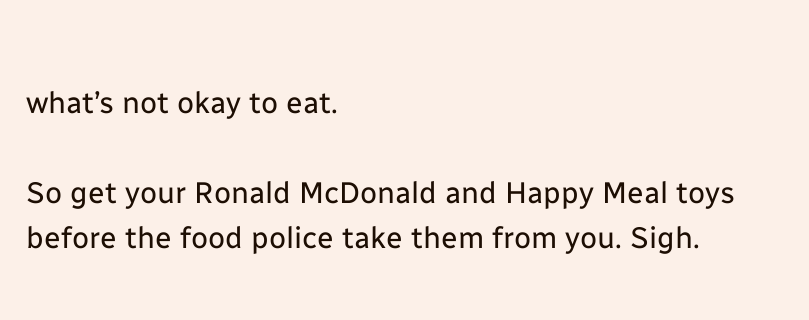what’s not okay to eat.

So get your Ronald McDonald and Happy Meal toys before the food police take them from you. Sigh.